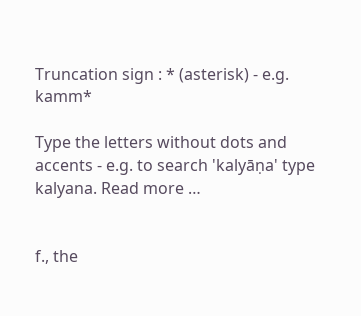Truncation sign : * (asterisk) - e.g. kamm*

Type the letters without dots and accents - e.g. to search 'kalyāṇa' type kalyana. Read more …


f., the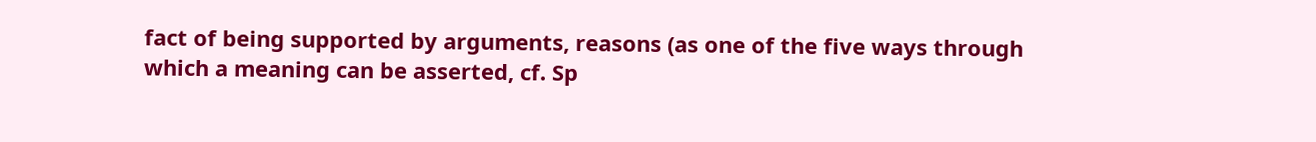fact of being supported by arguments, reasons (as one of the five ways through which a meaning can be asserted, cf. Sp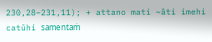230,28–231,11); + attano mati ~âti imehi catūhi samentaṁ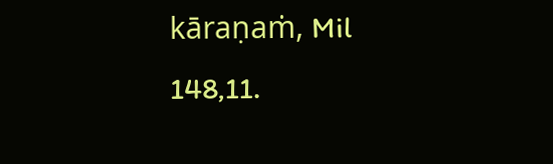kāraṇaṁ, Mil 148,11.